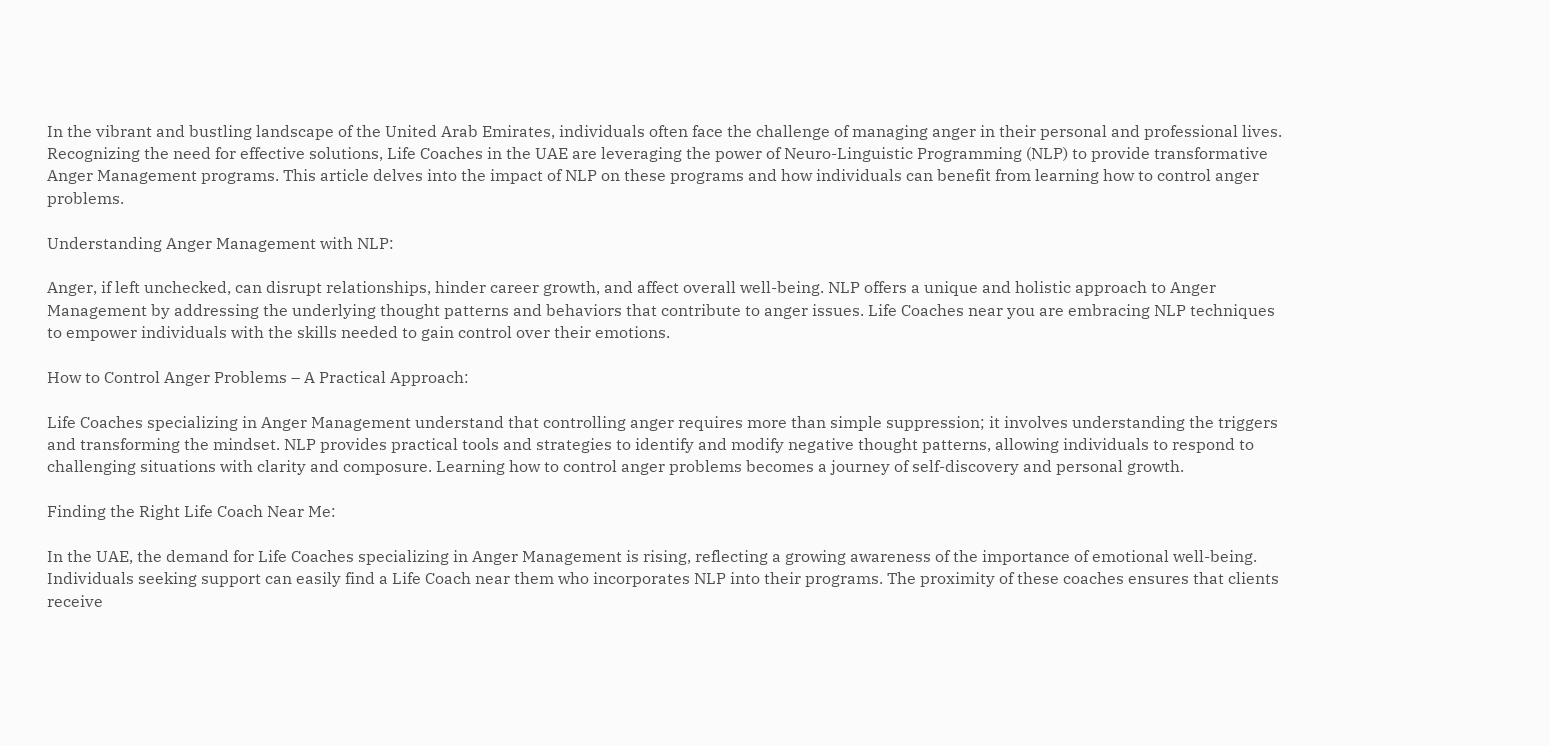In the vibrant and bustling landscape of the United Arab Emirates, individuals often face the challenge of managing anger in their personal and professional lives. Recognizing the need for effective solutions, Life Coaches in the UAE are leveraging the power of Neuro-Linguistic Programming (NLP) to provide transformative Anger Management programs. This article delves into the impact of NLP on these programs and how individuals can benefit from learning how to control anger problems.

Understanding Anger Management with NLP:

Anger, if left unchecked, can disrupt relationships, hinder career growth, and affect overall well-being. NLP offers a unique and holistic approach to Anger Management by addressing the underlying thought patterns and behaviors that contribute to anger issues. Life Coaches near you are embracing NLP techniques to empower individuals with the skills needed to gain control over their emotions.

How to Control Anger Problems – A Practical Approach:

Life Coaches specializing in Anger Management understand that controlling anger requires more than simple suppression; it involves understanding the triggers and transforming the mindset. NLP provides practical tools and strategies to identify and modify negative thought patterns, allowing individuals to respond to challenging situations with clarity and composure. Learning how to control anger problems becomes a journey of self-discovery and personal growth.

Finding the Right Life Coach Near Me:

In the UAE, the demand for Life Coaches specializing in Anger Management is rising, reflecting a growing awareness of the importance of emotional well-being. Individuals seeking support can easily find a Life Coach near them who incorporates NLP into their programs. The proximity of these coaches ensures that clients receive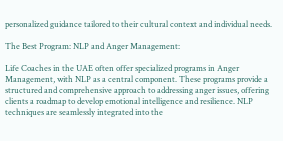personalized guidance tailored to their cultural context and individual needs.

The Best Program: NLP and Anger Management:

Life Coaches in the UAE often offer specialized programs in Anger Management, with NLP as a central component. These programs provide a structured and comprehensive approach to addressing anger issues, offering clients a roadmap to develop emotional intelligence and resilience. NLP techniques are seamlessly integrated into the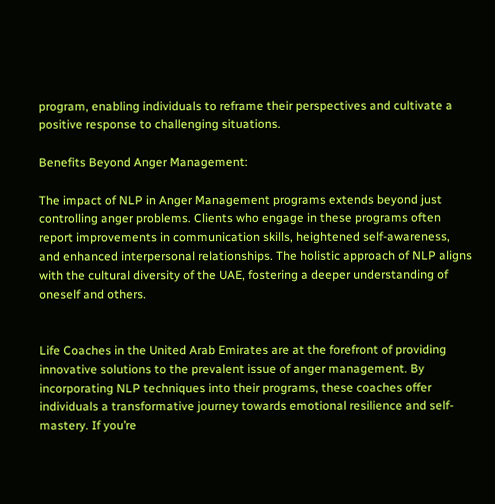program, enabling individuals to reframe their perspectives and cultivate a positive response to challenging situations.

Benefits Beyond Anger Management:

The impact of NLP in Anger Management programs extends beyond just controlling anger problems. Clients who engage in these programs often report improvements in communication skills, heightened self-awareness, and enhanced interpersonal relationships. The holistic approach of NLP aligns with the cultural diversity of the UAE, fostering a deeper understanding of oneself and others.


Life Coaches in the United Arab Emirates are at the forefront of providing innovative solutions to the prevalent issue of anger management. By incorporating NLP techniques into their programs, these coaches offer individuals a transformative journey towards emotional resilience and self-mastery. If you’re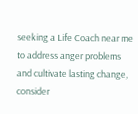seeking a Life Coach near me to address anger problems and cultivate lasting change, consider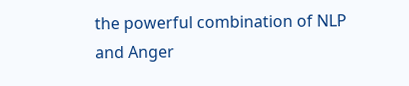the powerful combination of NLP and Anger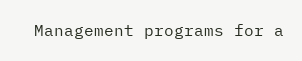Management programs for a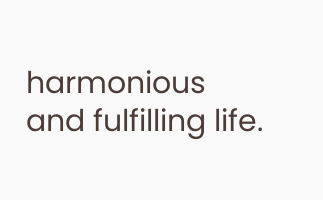harmonious and fulfilling life.